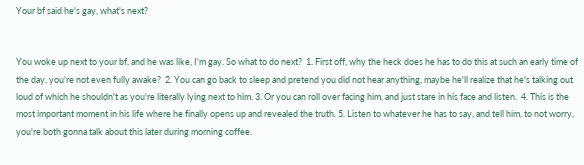Your bf said he's gay, what's next?


You woke up next to your bf, and he was like, I'm gay. So what to do next?  1. First off, why the heck does he has to do this at such an early time of the day, you're not even fully awake?  2. You can go back to sleep and pretend you did not hear anything, maybe he'll realize that he's talking out loud of which he shouldn't as you're literally lying next to him. 3. Or you can roll over facing him, and just stare in his face and listen.  4. This is the most important moment in his life where he finally opens up and revealed the truth. 5. Listen to whatever he has to say, and tell him, to not worry, you're both gonna talk about this later during morning coffee.